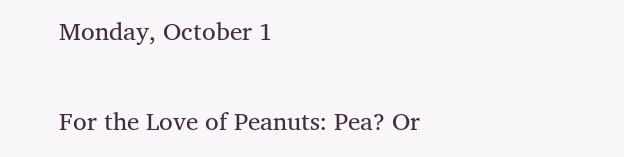Monday, October 1

For the Love of Peanuts: Pea? Or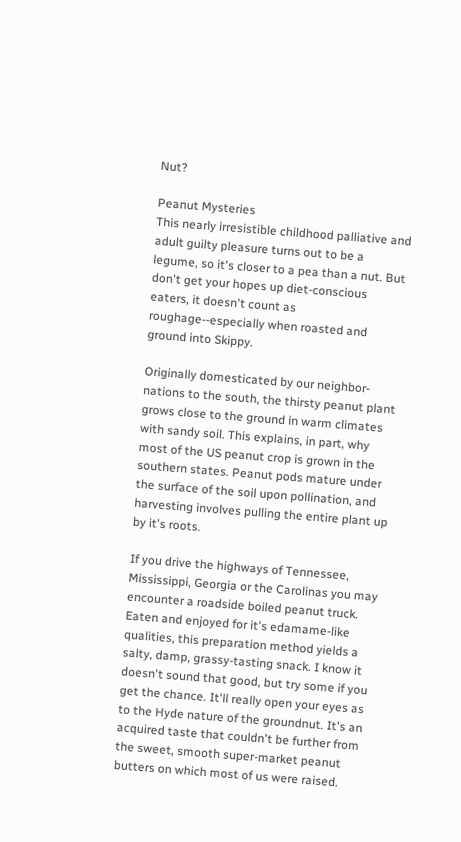Nut?

Peanut Mysteries
This nearly irresistible childhood palliative and adult guilty pleasure turns out to be a legume, so it's closer to a pea than a nut. But don't get your hopes up diet-conscious eaters, it doesn't count as roughage--especially when roasted and ground into Skippy.

Originally domesticated by our neighbor-nations to the south, the thirsty peanut plant grows close to the ground in warm climates with sandy soil. This explains, in part, why most of the US peanut crop is grown in the southern states. Peanut pods mature under the surface of the soil upon pollination, and harvesting involves pulling the entire plant up by it's roots.

If you drive the highways of Tennessee, Mississippi, Georgia or the Carolinas you may encounter a roadside boiled peanut truck. Eaten and enjoyed for it's edamame-like qualities, this preparation method yields a salty, damp, grassy-tasting snack. I know it doesn't sound that good, but try some if you get the chance. It'll really open your eyes as to the Hyde nature of the groundnut. It's an acquired taste that couldn't be further from the sweet, smooth super-market peanut butters on which most of us were raised.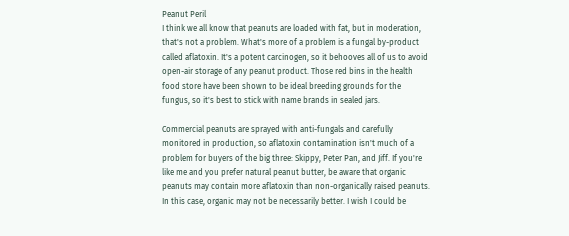Peanut Peril
I think we all know that peanuts are loaded with fat, but in moderation, that's not a problem. What's more of a problem is a fungal by-product called aflatoxin. It's a potent carcinogen, so it behooves all of us to avoid open-air storage of any peanut product. Those red bins in the health food store have been shown to be ideal breeding grounds for the fungus, so it's best to stick with name brands in sealed jars.

Commercial peanuts are sprayed with anti-fungals and carefully monitored in production, so aflatoxin contamination isn't much of a problem for buyers of the big three: Skippy, Peter Pan, and Jiff. If you're like me and you prefer natural peanut butter, be aware that organic peanuts may contain more aflatoxin than non-organically raised peanuts. In this case, organic may not be necessarily better. I wish I could be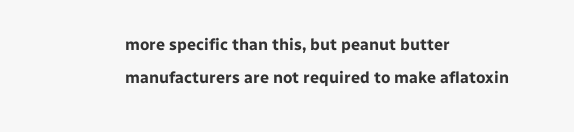more specific than this, but peanut butter manufacturers are not required to make aflatoxin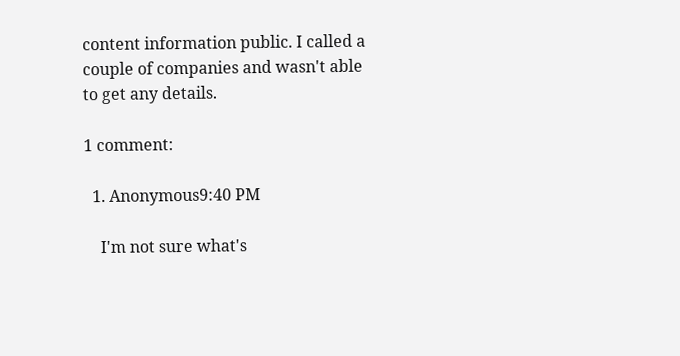content information public. I called a couple of companies and wasn't able to get any details.

1 comment:

  1. Anonymous9:40 PM

    I'm not sure what's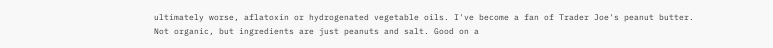ultimately worse, aflatoxin or hydrogenated vegetable oils. I've become a fan of Trader Joe's peanut butter. Not organic, but ingredients are just peanuts and salt. Good on a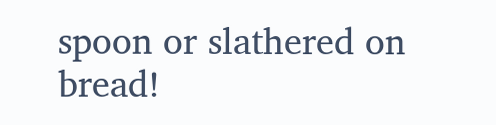spoon or slathered on bread!